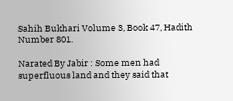Sahih Bukhari Volume 3, Book 47, Hadith Number 801.

Narated By Jabir : Some men had superfluous land and they said that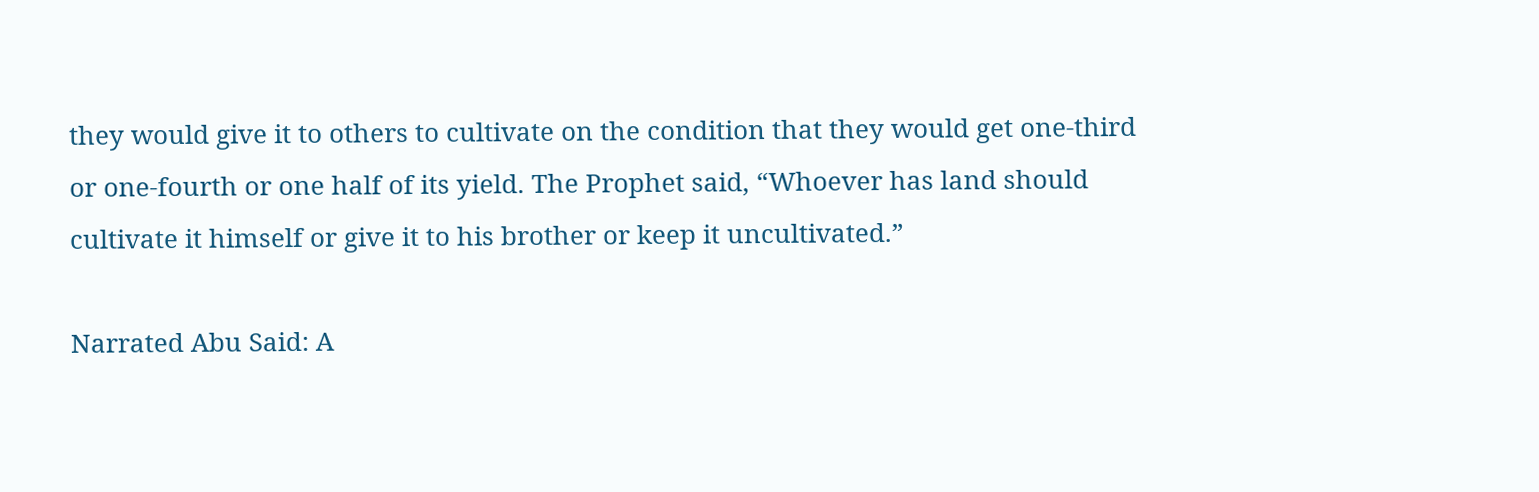they would give it to others to cultivate on the condition that they would get one-third or one-fourth or one half of its yield. The Prophet said, “Whoever has land should cultivate it himself or give it to his brother or keep it uncultivated.”

Narrated Abu Said: A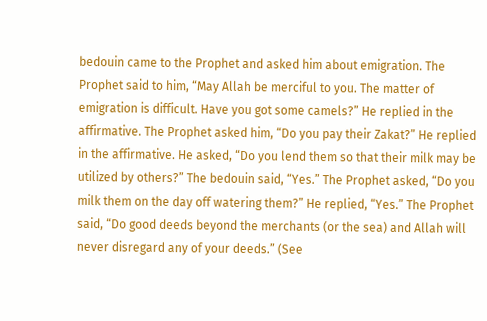bedouin came to the Prophet and asked him about emigration. The Prophet said to him, “May Allah be merciful to you. The matter of emigration is difficult. Have you got some camels?” He replied in the affirmative. The Prophet asked him, “Do you pay their Zakat?” He replied in the affirmative. He asked, “Do you lend them so that their milk may be utilized by others?” The bedouin said, “Yes.” The Prophet asked, “Do you milk them on the day off watering them?” He replied, “Yes.” The Prophet said, “Do good deeds beyond the merchants (or the sea) and Allah will never disregard any of your deeds.” (See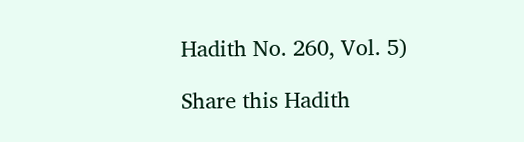Hadith No. 260, Vol. 5)

Share this Hadith